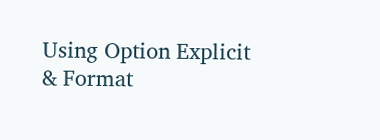Using Option Explicit & Format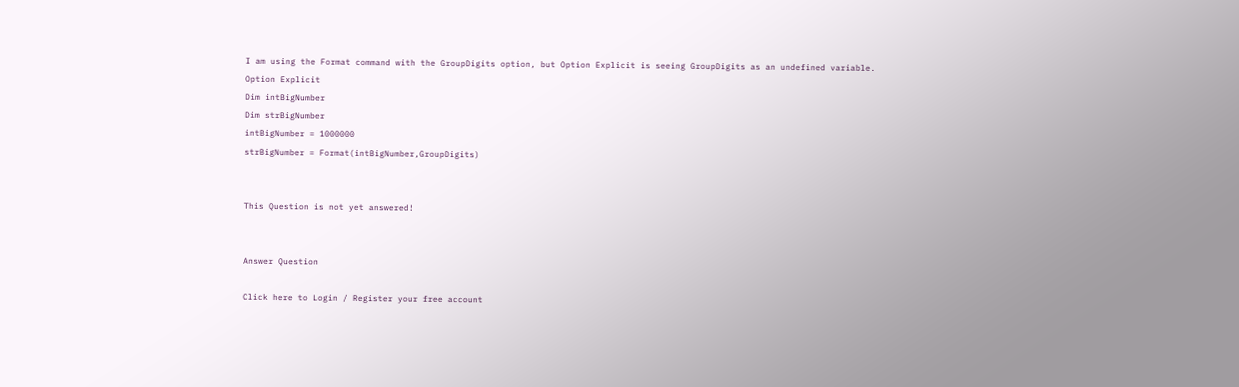I am using the Format command with the GroupDigits option, but Option Explicit is seeing GroupDigits as an undefined variable.
Option Explicit
Dim intBigNumber
Dim strBigNumber
intBigNumber = 1000000
strBigNumber = Format(intBigNumber,GroupDigits)


This Question is not yet answered!


Answer Question

Click here to Login / Register your free account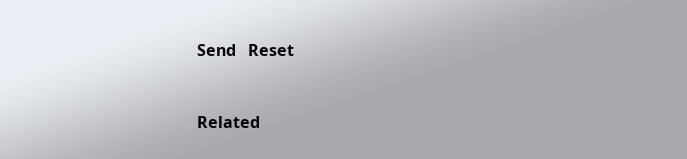Send   Reset


Related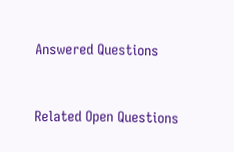Answered Questions


Related Open Questions